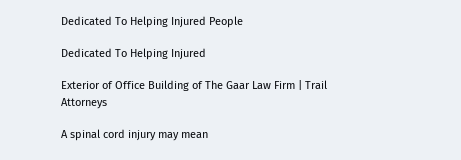Dedicated To Helping Injured People

Dedicated To Helping Injured

Exterior of Office Building of The Gaar Law Firm | Trail Attorneys

A spinal cord injury may mean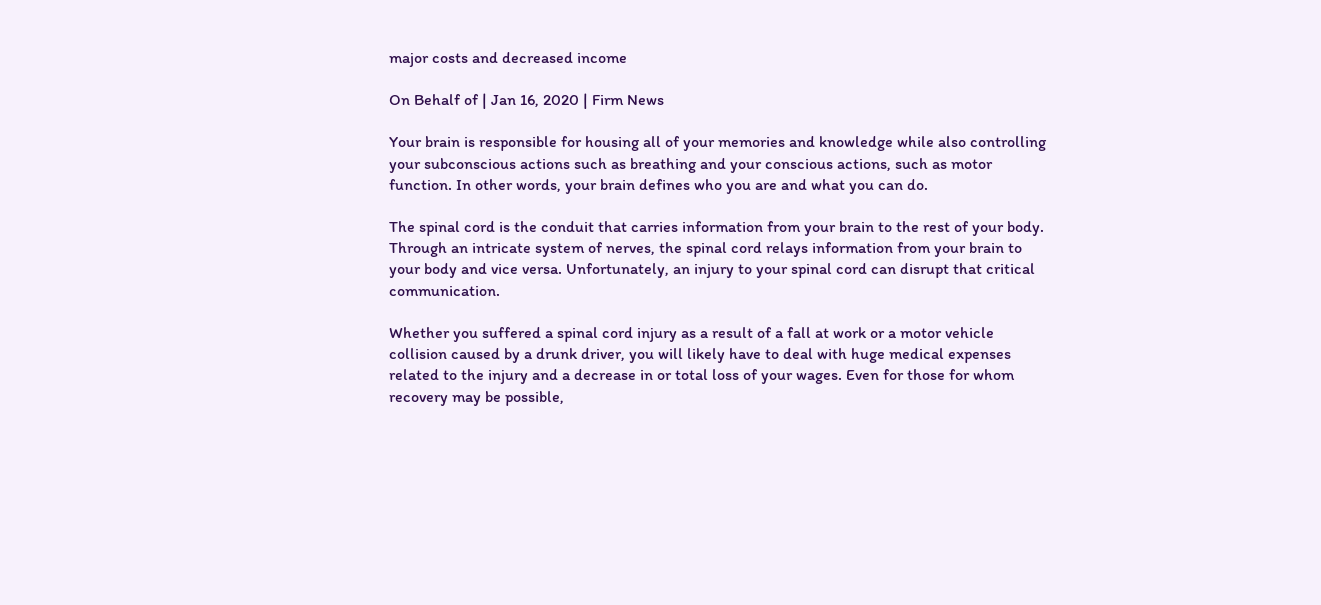major costs and decreased income

On Behalf of | Jan 16, 2020 | Firm News

Your brain is responsible for housing all of your memories and knowledge while also controlling your subconscious actions such as breathing and your conscious actions, such as motor function. In other words, your brain defines who you are and what you can do.

The spinal cord is the conduit that carries information from your brain to the rest of your body. Through an intricate system of nerves, the spinal cord relays information from your brain to your body and vice versa. Unfortunately, an injury to your spinal cord can disrupt that critical communication.

Whether you suffered a spinal cord injury as a result of a fall at work or a motor vehicle collision caused by a drunk driver, you will likely have to deal with huge medical expenses related to the injury and a decrease in or total loss of your wages. Even for those for whom recovery may be possible,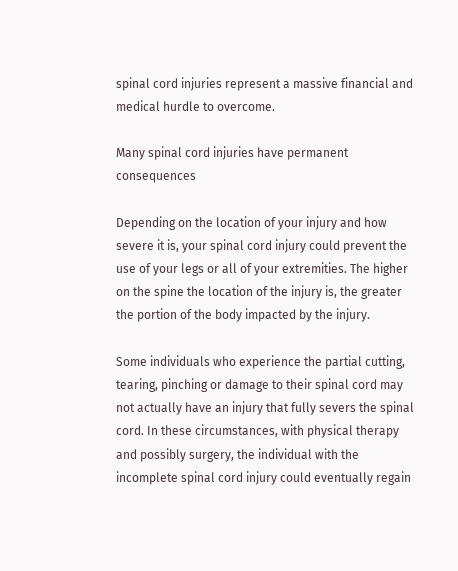spinal cord injuries represent a massive financial and medical hurdle to overcome.

Many spinal cord injuries have permanent consequences

Depending on the location of your injury and how severe it is, your spinal cord injury could prevent the use of your legs or all of your extremities. The higher on the spine the location of the injury is, the greater the portion of the body impacted by the injury.

Some individuals who experience the partial cutting, tearing, pinching or damage to their spinal cord may not actually have an injury that fully severs the spinal cord. In these circumstances, with physical therapy and possibly surgery, the individual with the incomplete spinal cord injury could eventually regain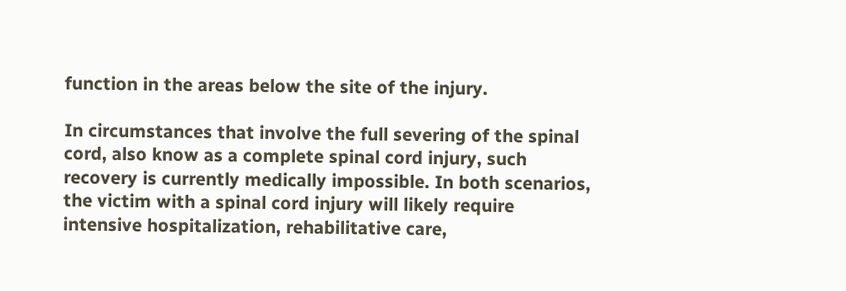function in the areas below the site of the injury.

In circumstances that involve the full severing of the spinal cord, also know as a complete spinal cord injury, such recovery is currently medically impossible. In both scenarios, the victim with a spinal cord injury will likely require intensive hospitalization, rehabilitative care,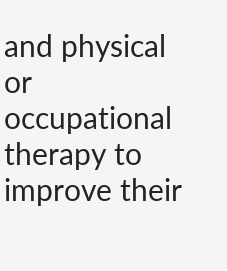and physical or occupational therapy to improve their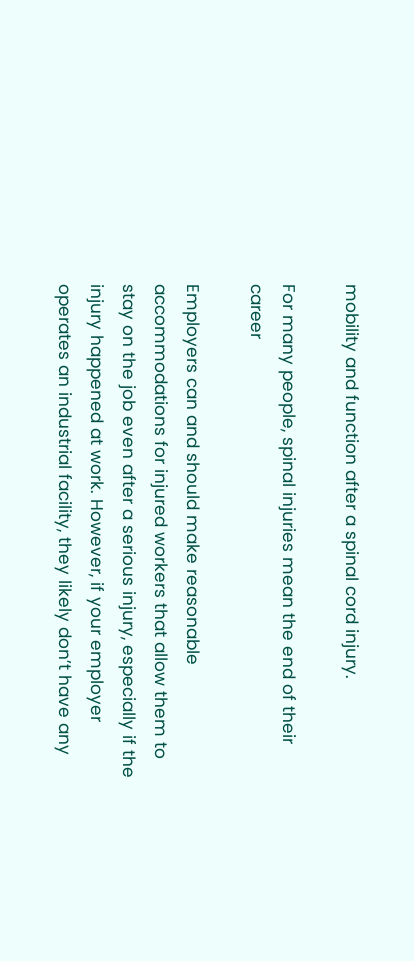mobility and function after a spinal cord injury.

For many people, spinal injuries mean the end of their career

Employers can and should make reasonable accommodations for injured workers that allow them to stay on the job even after a serious injury, especially if the injury happened at work. However, if your employer operates an industrial facility, they likely don’t have any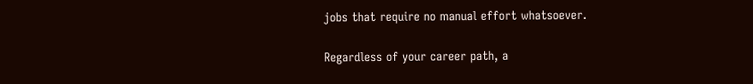jobs that require no manual effort whatsoever.

Regardless of your career path, a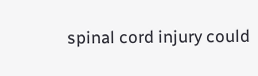spinal cord injury could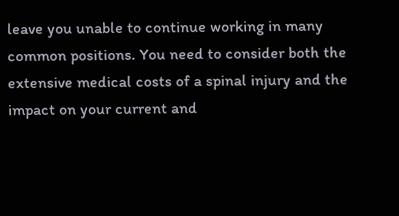leave you unable to continue working in many common positions. You need to consider both the extensive medical costs of a spinal injury and the impact on your current and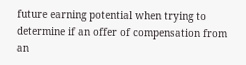future earning potential when trying to determine if an offer of compensation from an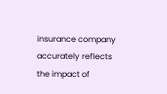insurance company accurately reflects the impact of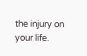the injury on your life.